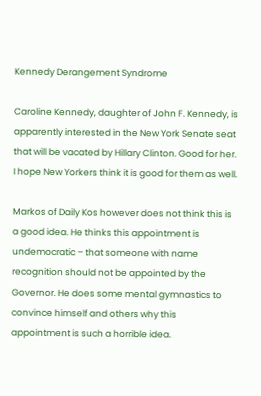Kennedy Derangement Syndrome

Caroline Kennedy, daughter of John F. Kennedy, is apparently interested in the New York Senate seat that will be vacated by Hillary Clinton. Good for her. I hope New Yorkers think it is good for them as well.

Markos of Daily Kos however does not think this is a good idea. He thinks this appointment is undemocratic – that someone with name recognition should not be appointed by the Governor. He does some mental gymnastics to convince himself and others why this appointment is such a horrible idea.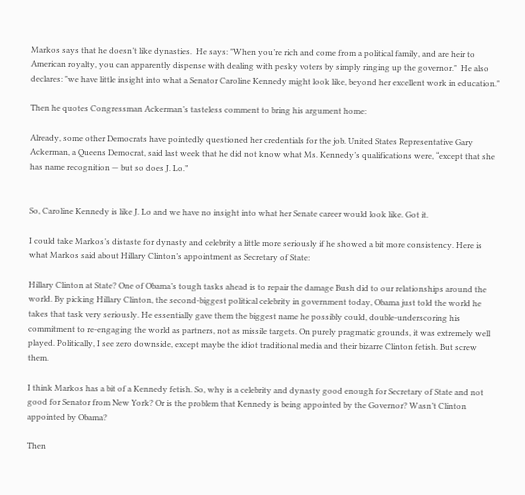Markos says that he doesn’t like dynasties.  He says: "When you’re rich and come from a political family, and are heir to American royalty, you can apparently dispense with dealing with pesky voters by simply ringing up the governor."  He also declares: "we have little insight into what a Senator Caroline Kennedy might look like, beyond her excellent work in education."

Then he quotes Congressman Ackerman’s tasteless comment to bring his argument home:

Already, some other Democrats have pointedly questioned her credentials for the job. United States Representative Gary Ackerman, a Queens Democrat, said last week that he did not know what Ms. Kennedy’s qualifications were, “except that she has name recognition — but so does J. Lo.”


So, Caroline Kennedy is like J. Lo and we have no insight into what her Senate career would look like. Got it.

I could take Markos’s distaste for dynasty and celebrity a little more seriously if he showed a bit more consistency. Here is what Markos said about Hillary Clinton’s appointment as Secretary of State:

Hillary Clinton at State? One of Obama’s tough tasks ahead is to repair the damage Bush did to our relationships around the world. By picking Hillary Clinton, the second-biggest political celebrity in government today, Obama just told the world he takes that task very seriously. He essentially gave them the biggest name he possibly could, double-underscoring his commitment to re-engaging the world as partners, not as missile targets. On purely pragmatic grounds, it was extremely well played. Politically, I see zero downside, except maybe the idiot traditional media and their bizarre Clinton fetish. But screw them.

I think Markos has a bit of a Kennedy fetish. So, why is a celebrity and dynasty good enough for Secretary of State and not good for Senator from New York? Or is the problem that Kennedy is being appointed by the Governor? Wasn’t Clinton appointed by Obama?

Then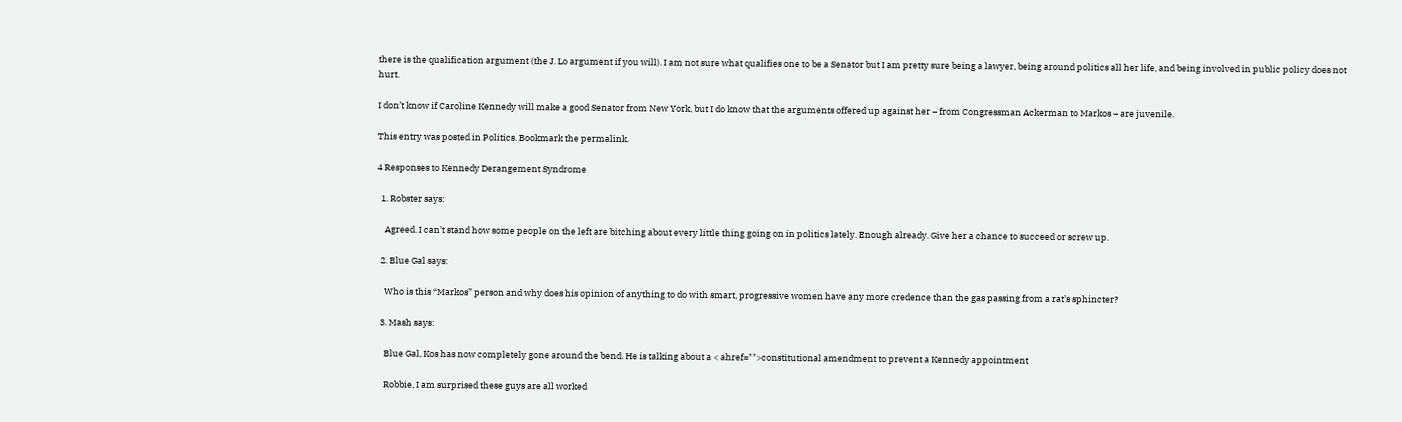there is the qualification argument (the J. Lo argument if you will). I am not sure what qualifies one to be a Senator but I am pretty sure being a lawyer, being around politics all her life, and being involved in public policy does not hurt.

I don’t know if Caroline Kennedy will make a good Senator from New York, but I do know that the arguments offered up against her – from Congressman Ackerman to Markos – are juvenile.

This entry was posted in Politics. Bookmark the permalink.

4 Responses to Kennedy Derangement Syndrome

  1. Robster says:

    Agreed. I can’t stand how some people on the left are bitching about every little thing going on in politics lately. Enough already. Give her a chance to succeed or screw up.

  2. Blue Gal says:

    Who is this “Markos” person and why does his opinion of anything to do with smart, progressive women have any more credence than the gas passing from a rat’s sphincter?

  3. Mash says:

    Blue Gal, Kos has now completely gone around the bend. He is talking about a < ahref="">constitutional amendment to prevent a Kennedy appointment

    Robbie, I am surprised these guys are all worked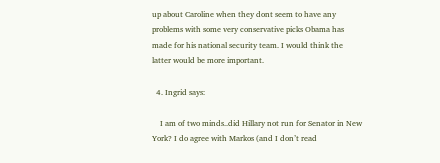up about Caroline when they dont seem to have any problems with some very conservative picks Obama has made for his national security team. I would think the latter would be more important.

  4. Ingrid says:

    I am of two minds..did Hillary not run for Senator in New York? I do agree with Markos (and I don’t read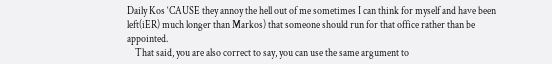Daily Kos ‘CAUSE they annoy the hell out of me sometimes I can think for myself and have been left(iER) much longer than Markos) that someone should run for that office rather than be appointed.
    That said, you are also correct to say, you can use the same argument to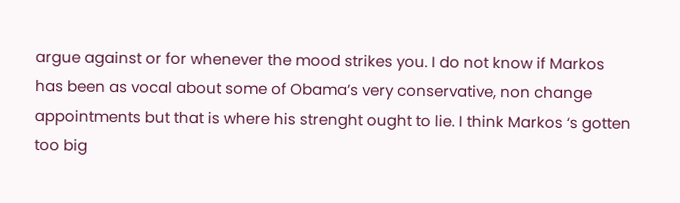argue against or for whenever the mood strikes you. I do not know if Markos has been as vocal about some of Obama’s very conservative, non change appointments but that is where his strenght ought to lie. I think Markos ‘s gotten too big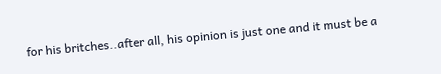for his britches..after all, his opinion is just one and it must be a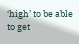‘high’ to be able to get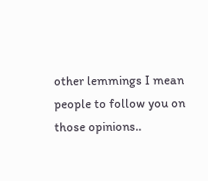other lemmings I mean people to follow you on those opinions..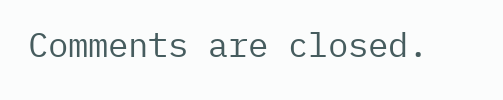Comments are closed.